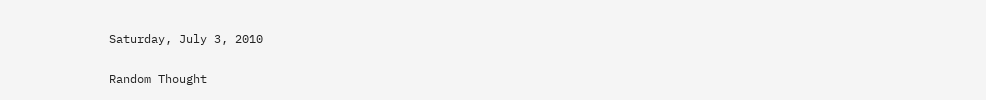Saturday, July 3, 2010

Random Thought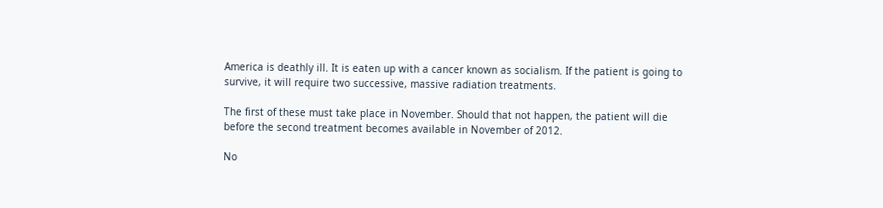America is deathly ill. It is eaten up with a cancer known as socialism. If the patient is going to survive, it will require two successive, massive radiation treatments.

The first of these must take place in November. Should that not happen, the patient will die before the second treatment becomes available in November of 2012.

No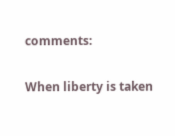comments:

When liberty is taken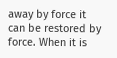away by force it can be restored by force. When it is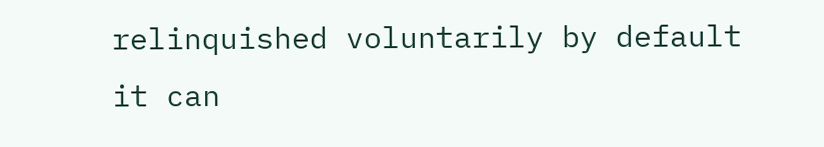relinquished voluntarily by default it can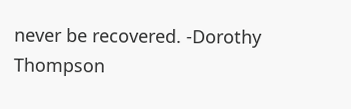never be recovered. -Dorothy Thompson